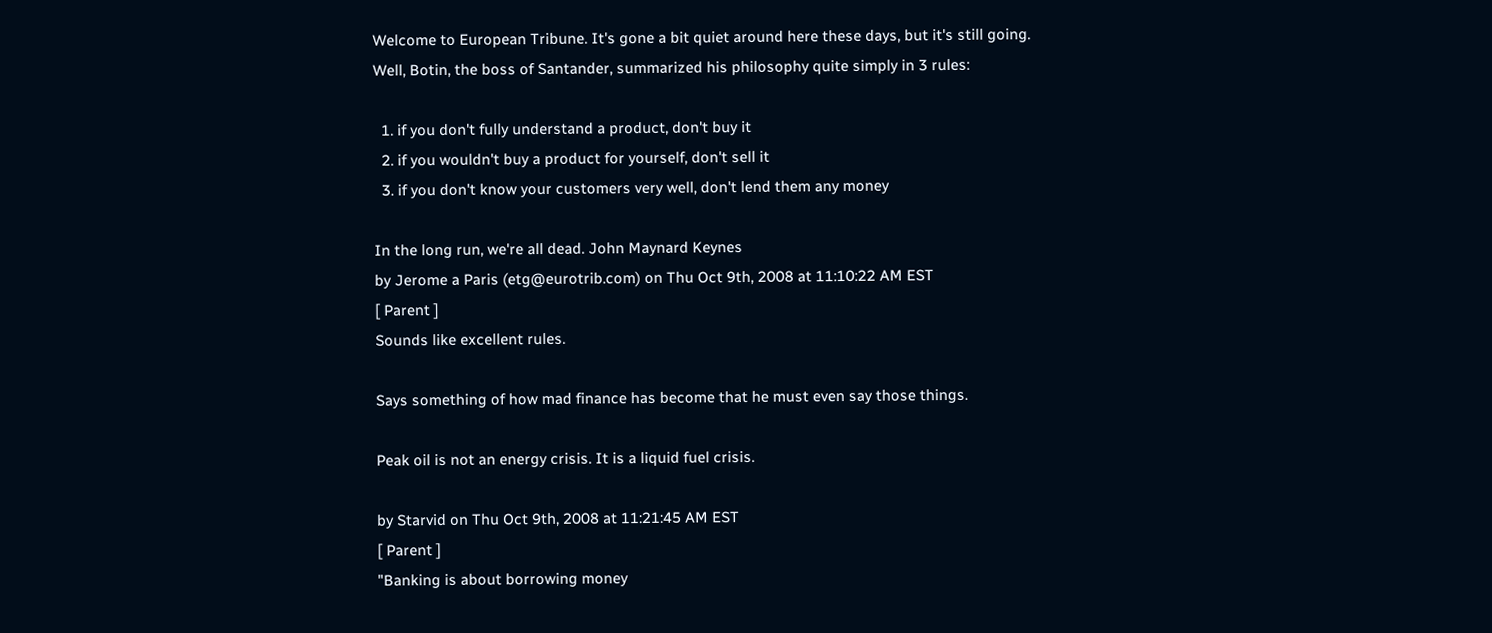Welcome to European Tribune. It's gone a bit quiet around here these days, but it's still going.
Well, Botin, the boss of Santander, summarized his philosophy quite simply in 3 rules:

  1. if you don't fully understand a product, don't buy it
  2. if you wouldn't buy a product for yourself, don't sell it
  3. if you don't know your customers very well, don't lend them any money

In the long run, we're all dead. John Maynard Keynes
by Jerome a Paris (etg@eurotrib.com) on Thu Oct 9th, 2008 at 11:10:22 AM EST
[ Parent ]
Sounds like excellent rules.

Says something of how mad finance has become that he must even say those things.

Peak oil is not an energy crisis. It is a liquid fuel crisis.

by Starvid on Thu Oct 9th, 2008 at 11:21:45 AM EST
[ Parent ]
"Banking is about borrowing money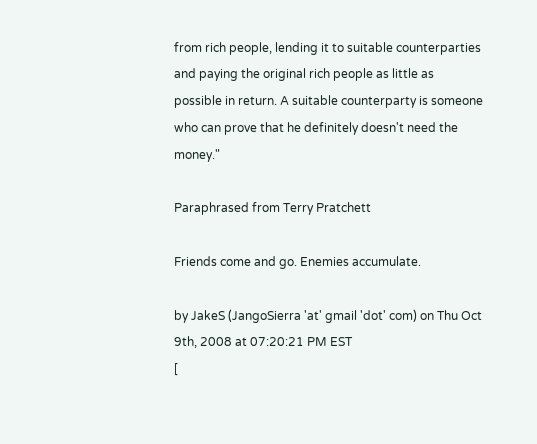from rich people, lending it to suitable counterparties and paying the original rich people as little as possible in return. A suitable counterparty is someone who can prove that he definitely doesn't need the money."

Paraphrased from Terry Pratchett

Friends come and go. Enemies accumulate.

by JakeS (JangoSierra 'at' gmail 'dot' com) on Thu Oct 9th, 2008 at 07:20:21 PM EST
[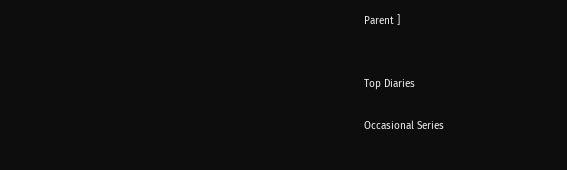Parent ]


Top Diaries

Occasional Series